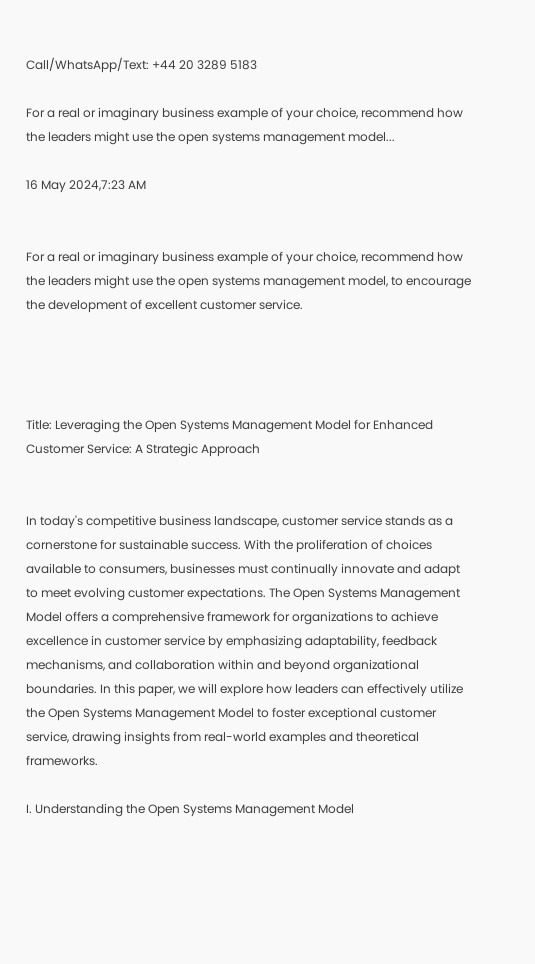Call/WhatsApp/Text: +44 20 3289 5183

For a real or imaginary business example of your choice, recommend how the leaders might use the open systems management model...

16 May 2024,7:23 AM


For a real or imaginary business example of your choice, recommend how the leaders might use the open systems management model, to encourage the development of excellent customer service.




Title: Leveraging the Open Systems Management Model for Enhanced Customer Service: A Strategic Approach


In today's competitive business landscape, customer service stands as a cornerstone for sustainable success. With the proliferation of choices available to consumers, businesses must continually innovate and adapt to meet evolving customer expectations. The Open Systems Management Model offers a comprehensive framework for organizations to achieve excellence in customer service by emphasizing adaptability, feedback mechanisms, and collaboration within and beyond organizational boundaries. In this paper, we will explore how leaders can effectively utilize the Open Systems Management Model to foster exceptional customer service, drawing insights from real-world examples and theoretical frameworks.

I. Understanding the Open Systems Management Model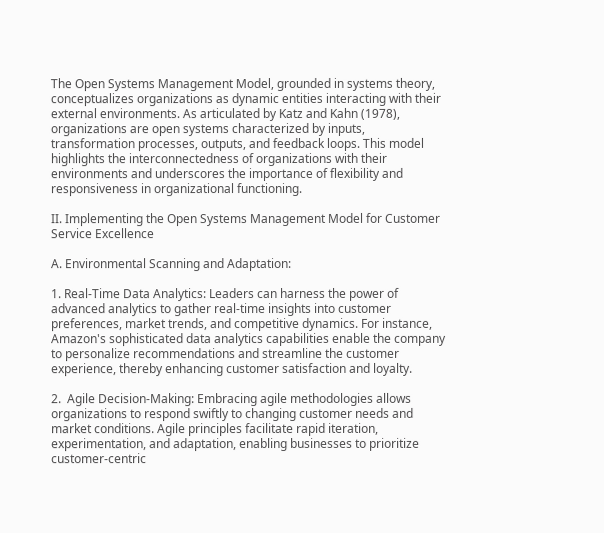The Open Systems Management Model, grounded in systems theory, conceptualizes organizations as dynamic entities interacting with their external environments. As articulated by Katz and Kahn (1978), organizations are open systems characterized by inputs, transformation processes, outputs, and feedback loops. This model highlights the interconnectedness of organizations with their environments and underscores the importance of flexibility and responsiveness in organizational functioning.

II. Implementing the Open Systems Management Model for Customer Service Excellence

A. Environmental Scanning and Adaptation:

1. Real-Time Data Analytics: Leaders can harness the power of advanced analytics to gather real-time insights into customer preferences, market trends, and competitive dynamics. For instance, Amazon's sophisticated data analytics capabilities enable the company to personalize recommendations and streamline the customer experience, thereby enhancing customer satisfaction and loyalty.

2.  Agile Decision-Making: Embracing agile methodologies allows organizations to respond swiftly to changing customer needs and market conditions. Agile principles facilitate rapid iteration, experimentation, and adaptation, enabling businesses to prioritize customer-centric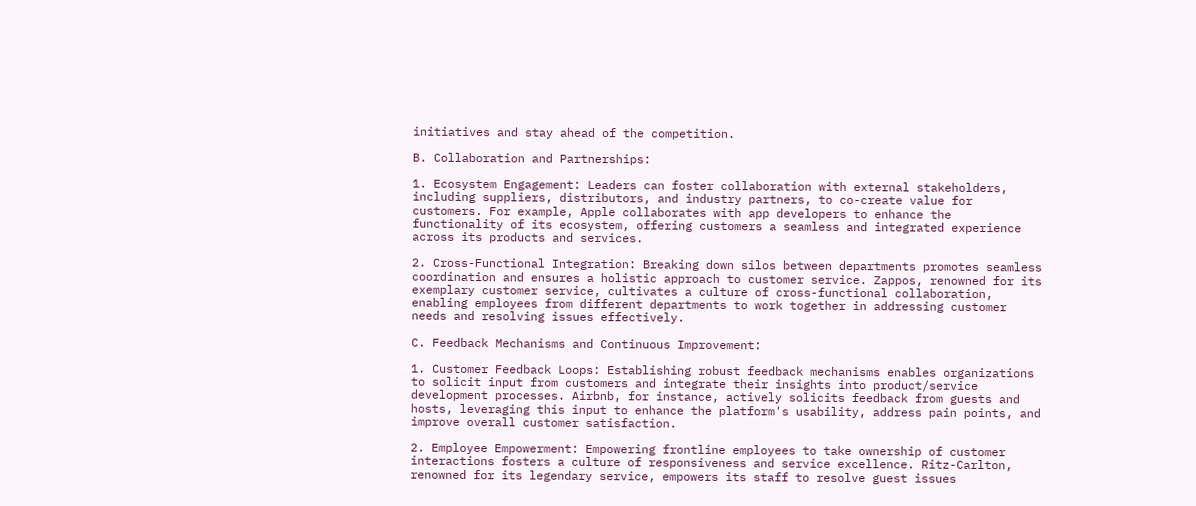initiatives and stay ahead of the competition.

B. Collaboration and Partnerships:

1. Ecosystem Engagement: Leaders can foster collaboration with external stakeholders, including suppliers, distributors, and industry partners, to co-create value for customers. For example, Apple collaborates with app developers to enhance the functionality of its ecosystem, offering customers a seamless and integrated experience across its products and services.

2. Cross-Functional Integration: Breaking down silos between departments promotes seamless coordination and ensures a holistic approach to customer service. Zappos, renowned for its exemplary customer service, cultivates a culture of cross-functional collaboration, enabling employees from different departments to work together in addressing customer needs and resolving issues effectively.

C. Feedback Mechanisms and Continuous Improvement:

1. Customer Feedback Loops: Establishing robust feedback mechanisms enables organizations to solicit input from customers and integrate their insights into product/service development processes. Airbnb, for instance, actively solicits feedback from guests and hosts, leveraging this input to enhance the platform's usability, address pain points, and improve overall customer satisfaction.

2. Employee Empowerment: Empowering frontline employees to take ownership of customer interactions fosters a culture of responsiveness and service excellence. Ritz-Carlton, renowned for its legendary service, empowers its staff to resolve guest issues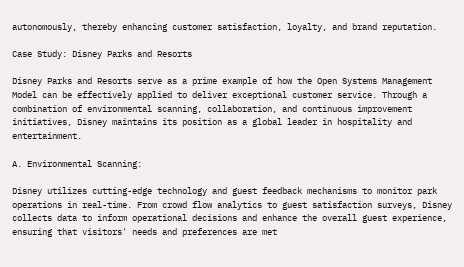autonomously, thereby enhancing customer satisfaction, loyalty, and brand reputation.

Case Study: Disney Parks and Resorts

Disney Parks and Resorts serve as a prime example of how the Open Systems Management Model can be effectively applied to deliver exceptional customer service. Through a combination of environmental scanning, collaboration, and continuous improvement initiatives, Disney maintains its position as a global leader in hospitality and entertainment.

A. Environmental Scanning:

Disney utilizes cutting-edge technology and guest feedback mechanisms to monitor park operations in real-time. From crowd flow analytics to guest satisfaction surveys, Disney collects data to inform operational decisions and enhance the overall guest experience, ensuring that visitors' needs and preferences are met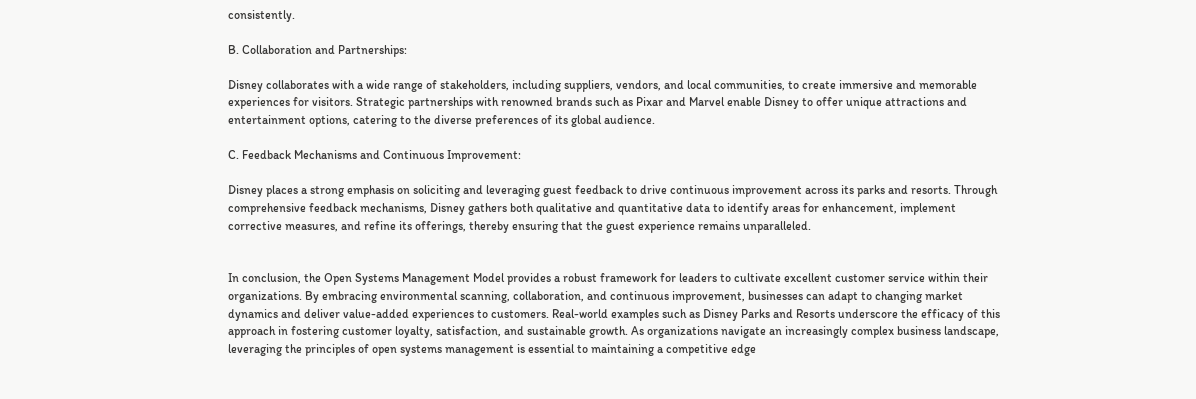consistently.

B. Collaboration and Partnerships:

Disney collaborates with a wide range of stakeholders, including suppliers, vendors, and local communities, to create immersive and memorable experiences for visitors. Strategic partnerships with renowned brands such as Pixar and Marvel enable Disney to offer unique attractions and entertainment options, catering to the diverse preferences of its global audience.

C. Feedback Mechanisms and Continuous Improvement:

Disney places a strong emphasis on soliciting and leveraging guest feedback to drive continuous improvement across its parks and resorts. Through comprehensive feedback mechanisms, Disney gathers both qualitative and quantitative data to identify areas for enhancement, implement corrective measures, and refine its offerings, thereby ensuring that the guest experience remains unparalleled.


In conclusion, the Open Systems Management Model provides a robust framework for leaders to cultivate excellent customer service within their organizations. By embracing environmental scanning, collaboration, and continuous improvement, businesses can adapt to changing market dynamics and deliver value-added experiences to customers. Real-world examples such as Disney Parks and Resorts underscore the efficacy of this approach in fostering customer loyalty, satisfaction, and sustainable growth. As organizations navigate an increasingly complex business landscape, leveraging the principles of open systems management is essential to maintaining a competitive edge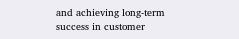and achieving long-term success in customer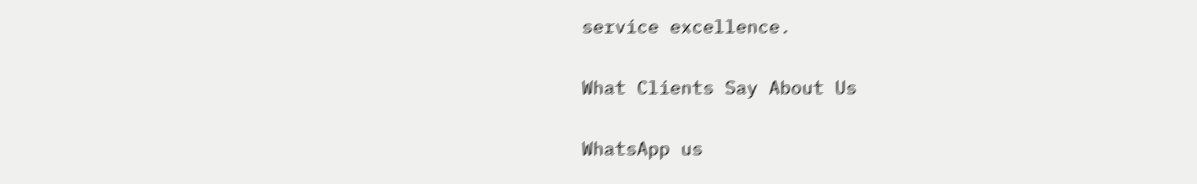service excellence.

What Clients Say About Us

WhatsApp us